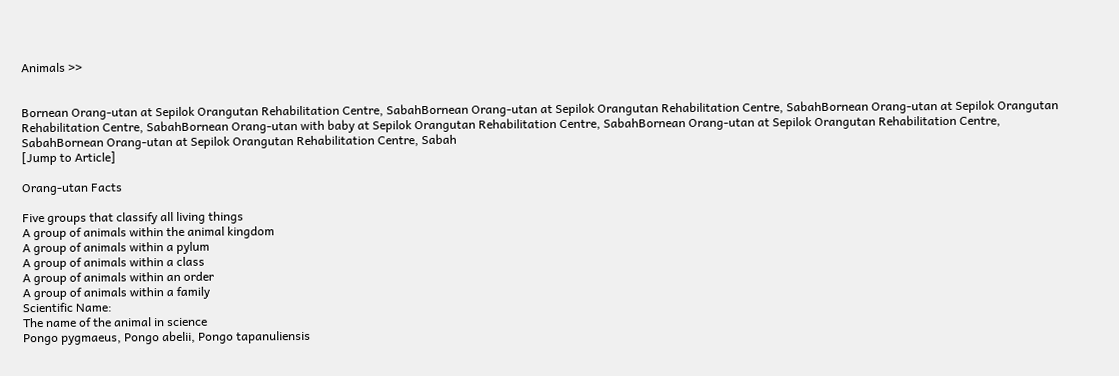Animals >>


Bornean Orang-utan at Sepilok Orangutan Rehabilitation Centre, SabahBornean Orang-utan at Sepilok Orangutan Rehabilitation Centre, SabahBornean Orang-utan at Sepilok Orangutan Rehabilitation Centre, SabahBornean Orang-utan with baby at Sepilok Orangutan Rehabilitation Centre, SabahBornean Orang-utan at Sepilok Orangutan Rehabilitation Centre, SabahBornean Orang-utan at Sepilok Orangutan Rehabilitation Centre, Sabah
[Jump to Article]

Orang-utan Facts

Five groups that classify all living things
A group of animals within the animal kingdom
A group of animals within a pylum
A group of animals within a class
A group of animals within an order
A group of animals within a family
Scientific Name:
The name of the animal in science
Pongo pygmaeus, Pongo abelii, Pongo tapanuliensis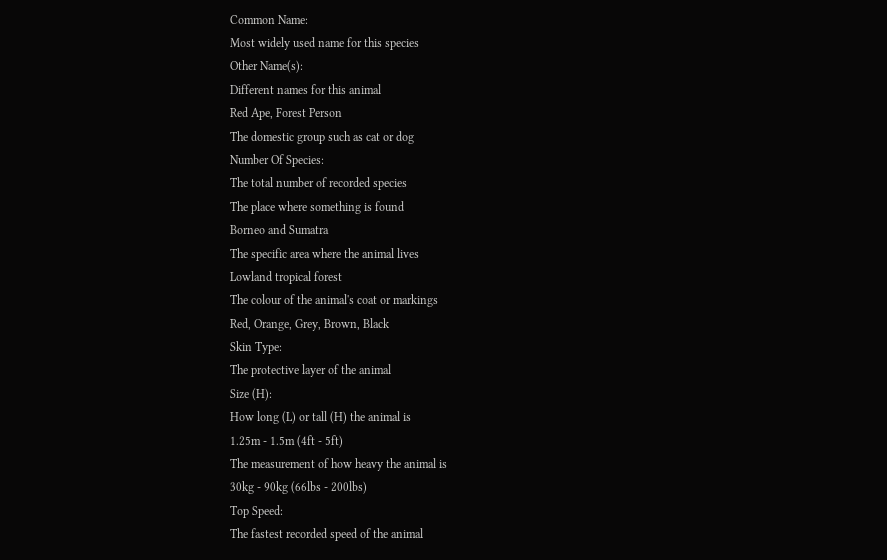Common Name:
Most widely used name for this species
Other Name(s):
Different names for this animal
Red Ape, Forest Person
The domestic group such as cat or dog
Number Of Species:
The total number of recorded species
The place where something is found
Borneo and Sumatra
The specific area where the animal lives
Lowland tropical forest
The colour of the animal's coat or markings
Red, Orange, Grey, Brown, Black
Skin Type:
The protective layer of the animal
Size (H):
How long (L) or tall (H) the animal is
1.25m - 1.5m (4ft - 5ft)
The measurement of how heavy the animal is
30kg - 90kg (66lbs - 200lbs)
Top Speed:
The fastest recorded speed of the animal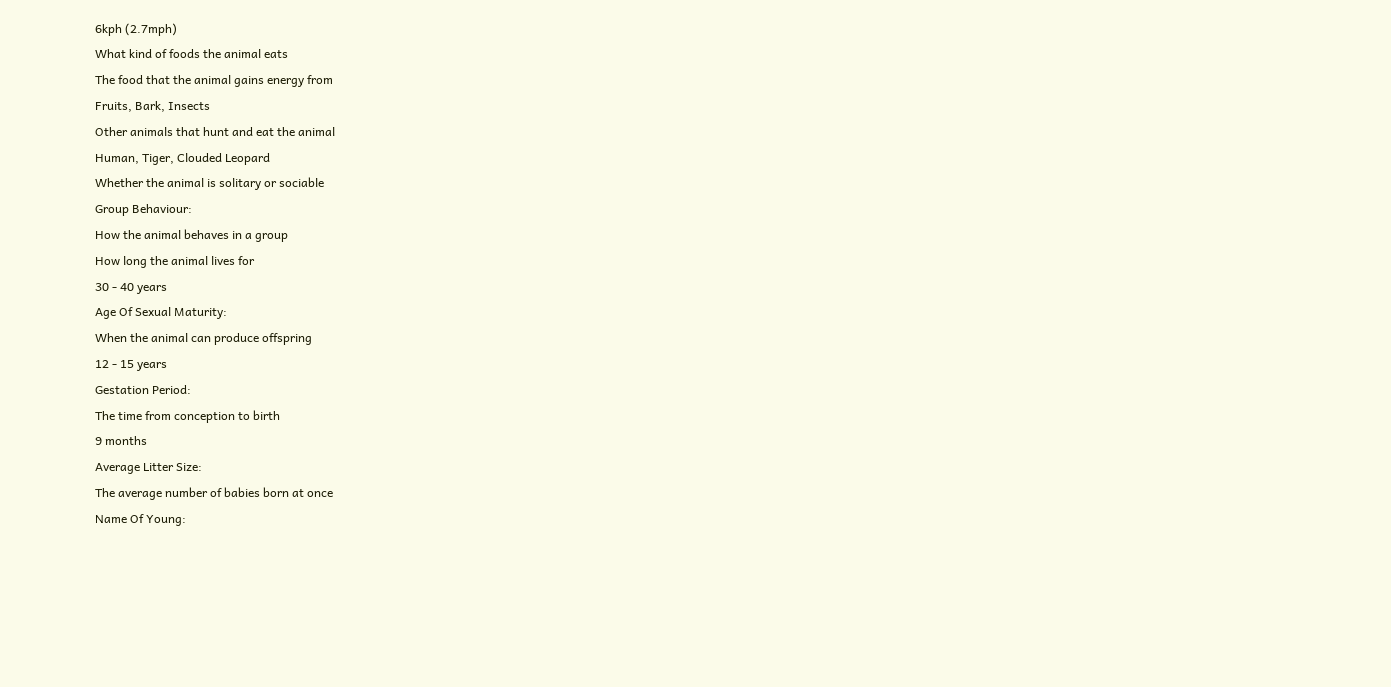6kph (2.7mph)
What kind of foods the animal eats
The food that the animal gains energy from
Fruits, Bark, Insects
Other animals that hunt and eat the animal
Human, Tiger, Clouded Leopard
Whether the animal is solitary or sociable
Group Behaviour:
How the animal behaves in a group
How long the animal lives for
30 - 40 years
Age Of Sexual Maturity:
When the animal can produce offspring
12 - 15 years
Gestation Period:
The time from conception to birth
9 months
Average Litter Size:
The average number of babies born at once
Name Of Young: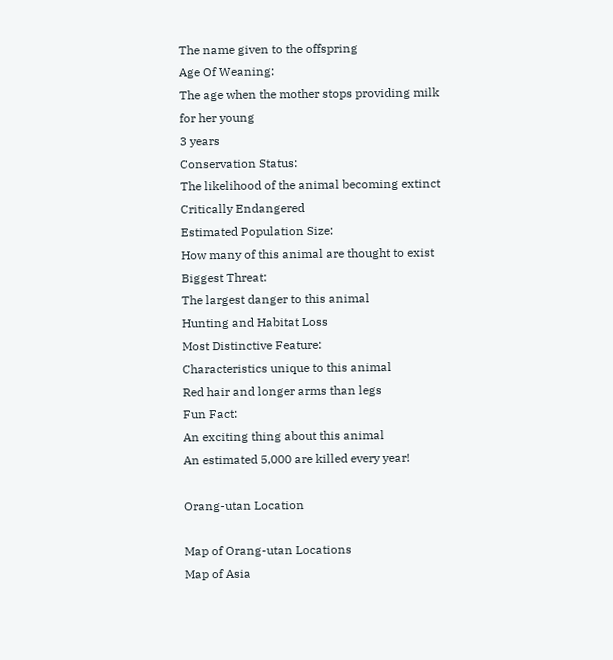The name given to the offspring
Age Of Weaning:
The age when the mother stops providing milk for her young
3 years
Conservation Status:
The likelihood of the animal becoming extinct
Critically Endangered
Estimated Population Size:
How many of this animal are thought to exist
Biggest Threat:
The largest danger to this animal
Hunting and Habitat Loss
Most Distinctive Feature:
Characteristics unique to this animal
Red hair and longer arms than legs
Fun Fact:
An exciting thing about this animal
An estimated 5,000 are killed every year!

Orang-utan Location

Map of Orang-utan Locations
Map of Asia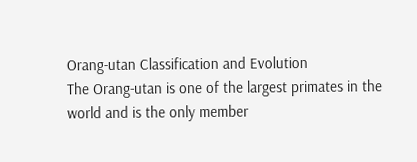Orang-utan Classification and Evolution
The Orang-utan is one of the largest primates in the world and is the only member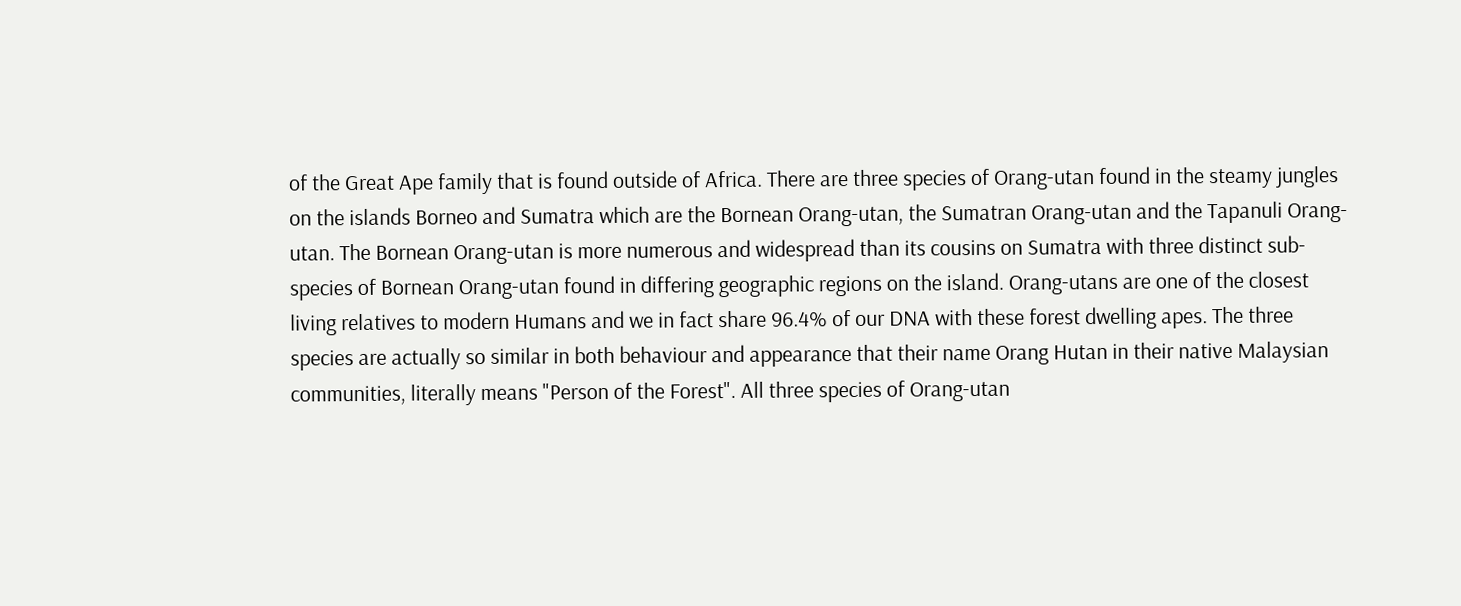of the Great Ape family that is found outside of Africa. There are three species of Orang-utan found in the steamy jungles on the islands Borneo and Sumatra which are the Bornean Orang-utan, the Sumatran Orang-utan and the Tapanuli Orang-utan. The Bornean Orang-utan is more numerous and widespread than its cousins on Sumatra with three distinct sub-species of Bornean Orang-utan found in differing geographic regions on the island. Orang-utans are one of the closest living relatives to modern Humans and we in fact share 96.4% of our DNA with these forest dwelling apes. The three species are actually so similar in both behaviour and appearance that their name Orang Hutan in their native Malaysian communities, literally means "Person of the Forest". All three species of Orang-utan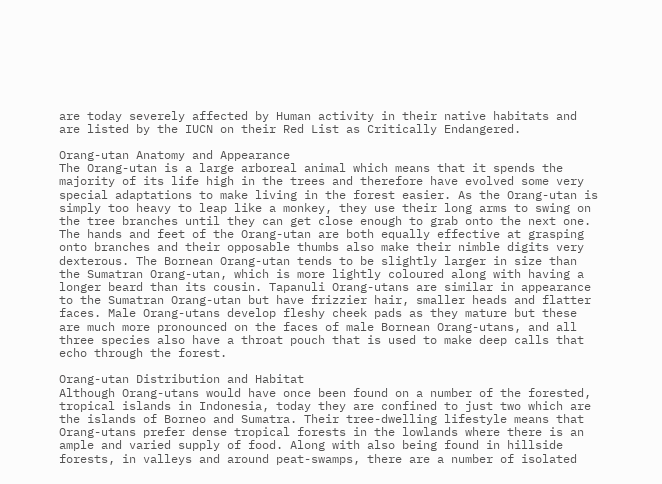are today severely affected by Human activity in their native habitats and are listed by the IUCN on their Red List as Critically Endangered.

Orang-utan Anatomy and Appearance
The Orang-utan is a large arboreal animal which means that it spends the majority of its life high in the trees and therefore have evolved some very special adaptations to make living in the forest easier. As the Orang-utan is simply too heavy to leap like a monkey, they use their long arms to swing on the tree branches until they can get close enough to grab onto the next one. The hands and feet of the Orang-utan are both equally effective at grasping onto branches and their opposable thumbs also make their nimble digits very dexterous. The Bornean Orang-utan tends to be slightly larger in size than the Sumatran Orang-utan, which is more lightly coloured along with having a longer beard than its cousin. Tapanuli Orang-utans are similar in appearance to the Sumatran Orang-utan but have frizzier hair, smaller heads and flatter faces. Male Orang-utans develop fleshy cheek pads as they mature but these are much more pronounced on the faces of male Bornean Orang-utans, and all three species also have a throat pouch that is used to make deep calls that echo through the forest.

Orang-utan Distribution and Habitat
Although Orang-utans would have once been found on a number of the forested, tropical islands in Indonesia, today they are confined to just two which are the islands of Borneo and Sumatra. Their tree-dwelling lifestyle means that Orang-utans prefer dense tropical forests in the lowlands where there is an ample and varied supply of food. Along with also being found in hillside forests, in valleys and around peat-swamps, there are a number of isolated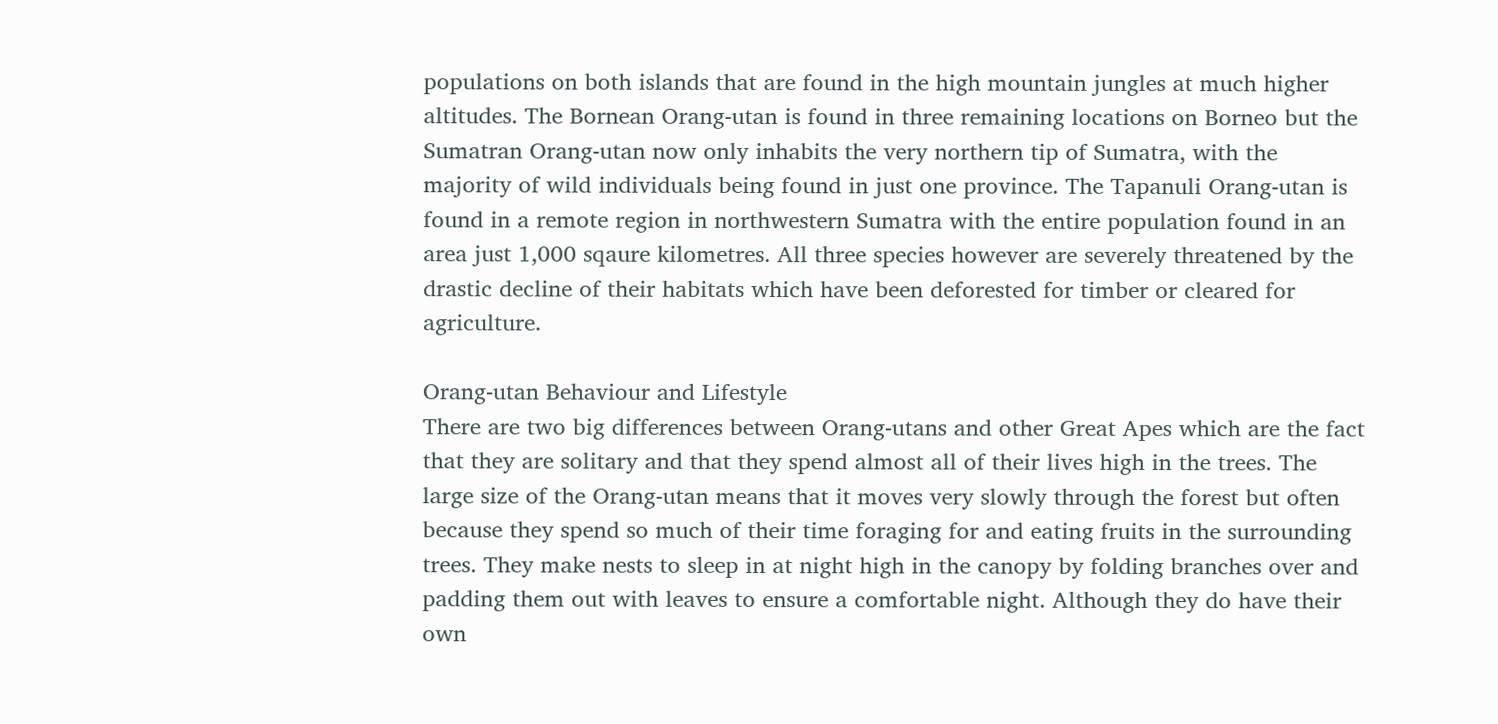populations on both islands that are found in the high mountain jungles at much higher altitudes. The Bornean Orang-utan is found in three remaining locations on Borneo but the Sumatran Orang-utan now only inhabits the very northern tip of Sumatra, with the majority of wild individuals being found in just one province. The Tapanuli Orang-utan is found in a remote region in northwestern Sumatra with the entire population found in an area just 1,000 sqaure kilometres. All three species however are severely threatened by the drastic decline of their habitats which have been deforested for timber or cleared for agriculture.

Orang-utan Behaviour and Lifestyle
There are two big differences between Orang-utans and other Great Apes which are the fact that they are solitary and that they spend almost all of their lives high in the trees. The large size of the Orang-utan means that it moves very slowly through the forest but often because they spend so much of their time foraging for and eating fruits in the surrounding trees. They make nests to sleep in at night high in the canopy by folding branches over and padding them out with leaves to ensure a comfortable night. Although they do have their own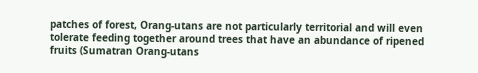patches of forest, Orang-utans are not particularly territorial and will even tolerate feeding together around trees that have an abundance of ripened fruits (Sumatran Orang-utans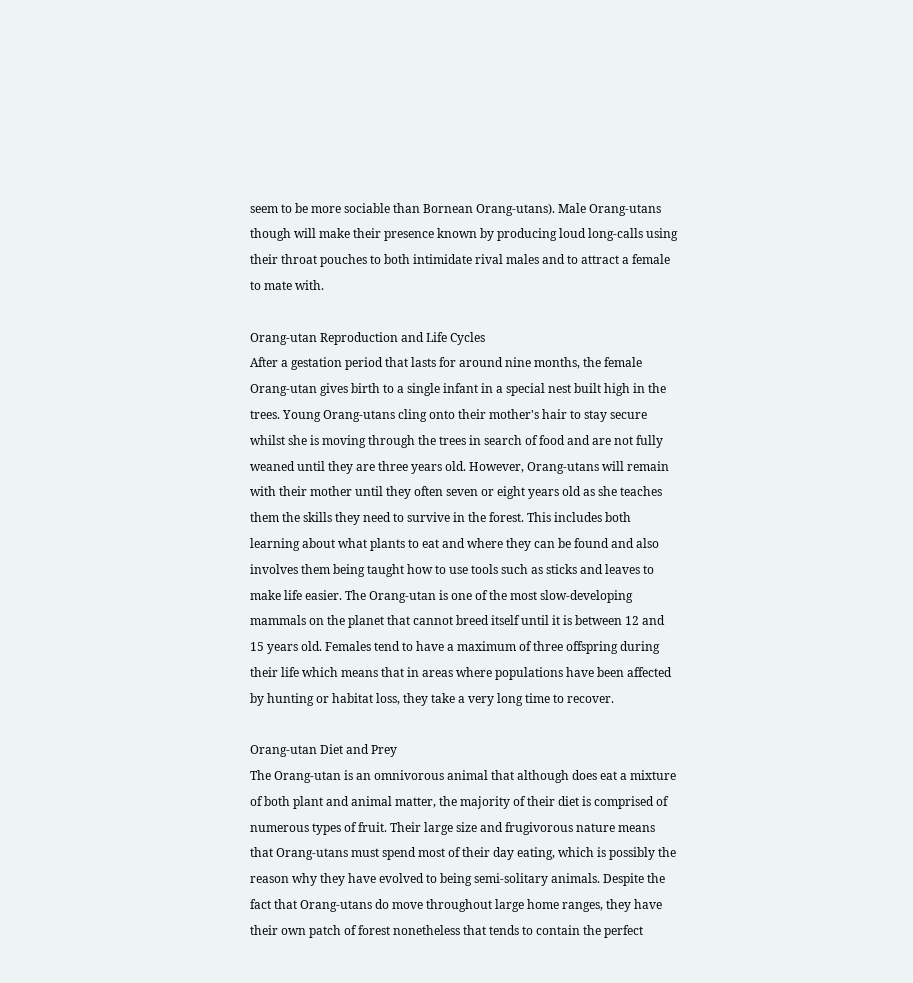seem to be more sociable than Bornean Orang-utans). Male Orang-utans though will make their presence known by producing loud long-calls using their throat pouches to both intimidate rival males and to attract a female to mate with.

Orang-utan Reproduction and Life Cycles
After a gestation period that lasts for around nine months, the female Orang-utan gives birth to a single infant in a special nest built high in the trees. Young Orang-utans cling onto their mother's hair to stay secure whilst she is moving through the trees in search of food and are not fully weaned until they are three years old. However, Orang-utans will remain with their mother until they often seven or eight years old as she teaches them the skills they need to survive in the forest. This includes both learning about what plants to eat and where they can be found and also involves them being taught how to use tools such as sticks and leaves to make life easier. The Orang-utan is one of the most slow-developing mammals on the planet that cannot breed itself until it is between 12 and 15 years old. Females tend to have a maximum of three offspring during their life which means that in areas where populations have been affected by hunting or habitat loss, they take a very long time to recover.

Orang-utan Diet and Prey
The Orang-utan is an omnivorous animal that although does eat a mixture of both plant and animal matter, the majority of their diet is comprised of numerous types of fruit. Their large size and frugivorous nature means that Orang-utans must spend most of their day eating, which is possibly the reason why they have evolved to being semi-solitary animals. Despite the fact that Orang-utans do move throughout large home ranges, they have their own patch of forest nonetheless that tends to contain the perfect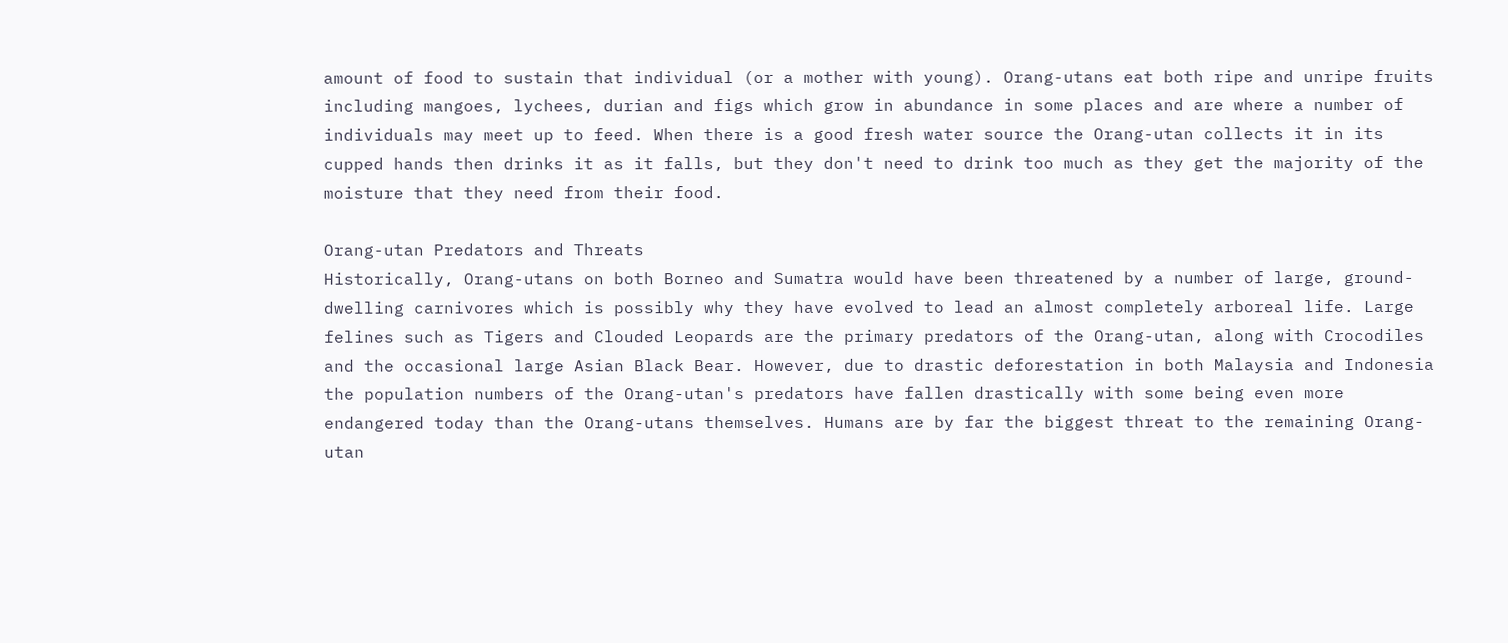amount of food to sustain that individual (or a mother with young). Orang-utans eat both ripe and unripe fruits including mangoes, lychees, durian and figs which grow in abundance in some places and are where a number of individuals may meet up to feed. When there is a good fresh water source the Orang-utan collects it in its cupped hands then drinks it as it falls, but they don't need to drink too much as they get the majority of the moisture that they need from their food.

Orang-utan Predators and Threats
Historically, Orang-utans on both Borneo and Sumatra would have been threatened by a number of large, ground-dwelling carnivores which is possibly why they have evolved to lead an almost completely arboreal life. Large felines such as Tigers and Clouded Leopards are the primary predators of the Orang-utan, along with Crocodiles and the occasional large Asian Black Bear. However, due to drastic deforestation in both Malaysia and Indonesia the population numbers of the Orang-utan's predators have fallen drastically with some being even more endangered today than the Orang-utans themselves. Humans are by far the biggest threat to the remaining Orang-utan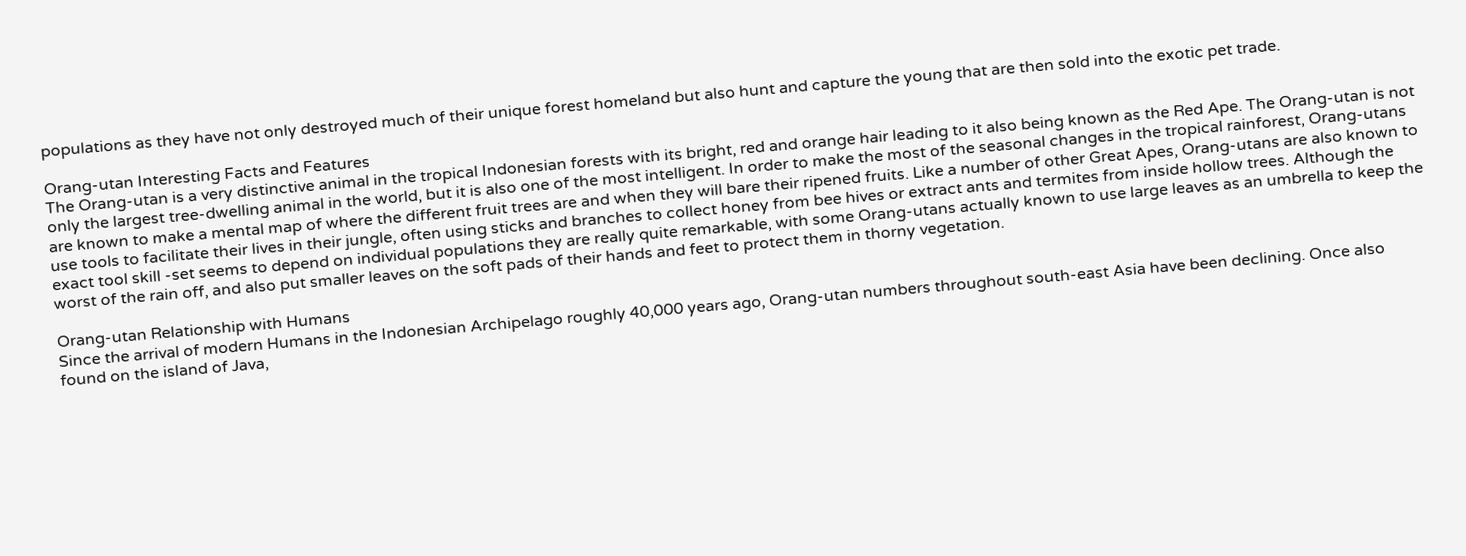populations as they have not only destroyed much of their unique forest homeland but also hunt and capture the young that are then sold into the exotic pet trade.

Orang-utan Interesting Facts and Features
The Orang-utan is a very distinctive animal in the tropical Indonesian forests with its bright, red and orange hair leading to it also being known as the Red Ape. The Orang-utan is not only the largest tree-dwelling animal in the world, but it is also one of the most intelligent. In order to make the most of the seasonal changes in the tropical rainforest, Orang-utans are known to make a mental map of where the different fruit trees are and when they will bare their ripened fruits. Like a number of other Great Apes, Orang-utans are also known to use tools to facilitate their lives in their jungle, often using sticks and branches to collect honey from bee hives or extract ants and termites from inside hollow trees. Although the exact tool skill -set seems to depend on individual populations they are really quite remarkable, with some Orang-utans actually known to use large leaves as an umbrella to keep the worst of the rain off, and also put smaller leaves on the soft pads of their hands and feet to protect them in thorny vegetation.

Orang-utan Relationship with Humans
Since the arrival of modern Humans in the Indonesian Archipelago roughly 40,000 years ago, Orang-utan numbers throughout south-east Asia have been declining. Once also found on the island of Java,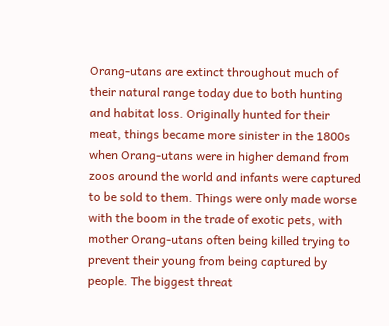Orang-utans are extinct throughout much of their natural range today due to both hunting and habitat loss. Originally hunted for their meat, things became more sinister in the 1800s when Orang-utans were in higher demand from zoos around the world and infants were captured to be sold to them. Things were only made worse with the boom in the trade of exotic pets, with mother Orang-utans often being killed trying to prevent their young from being captured by people. The biggest threat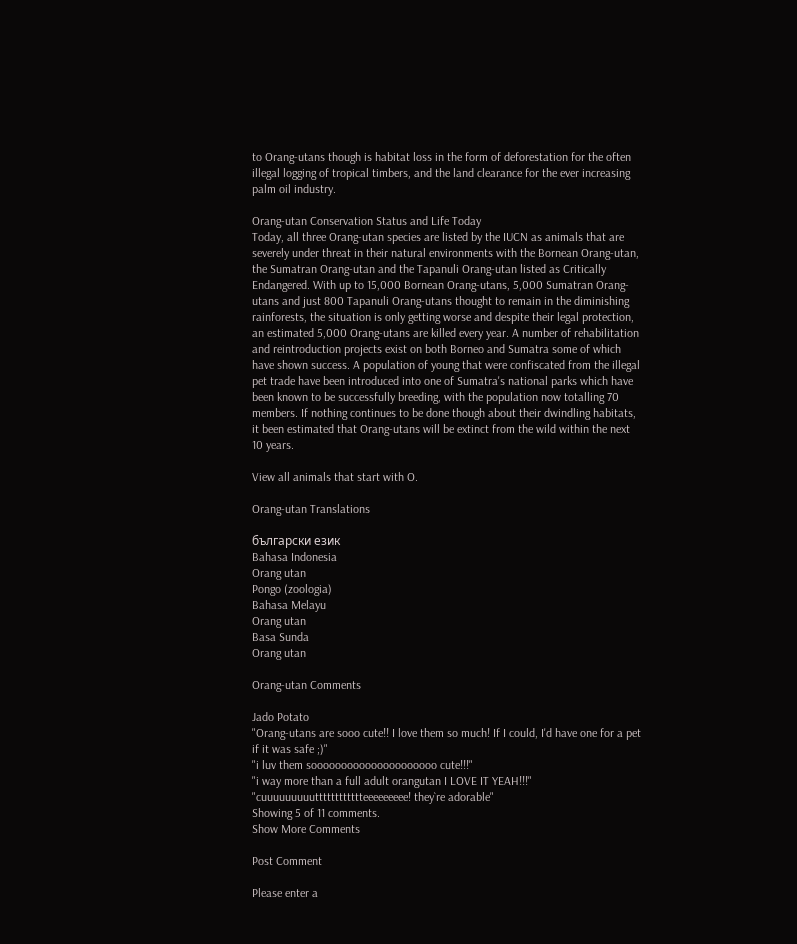to Orang-utans though is habitat loss in the form of deforestation for the often illegal logging of tropical timbers, and the land clearance for the ever increasing palm oil industry.

Orang-utan Conservation Status and Life Today
Today, all three Orang-utan species are listed by the IUCN as animals that are severely under threat in their natural environments with the Bornean Orang-utan, the Sumatran Orang-utan and the Tapanuli Orang-utan listed as Critically Endangered. With up to 15,000 Bornean Orang-utans, 5,000 Sumatran Orang-utans and just 800 Tapanuli Orang-utans thought to remain in the diminishing rainforests, the situation is only getting worse and despite their legal protection, an estimated 5,000 Orang-utans are killed every year. A number of rehabilitation and reintroduction projects exist on both Borneo and Sumatra some of which have shown success. A population of young that were confiscated from the illegal pet trade have been introduced into one of Sumatra's national parks which have been known to be successfully breeding, with the population now totalling 70 members. If nothing continues to be done though about their dwindling habitats, it been estimated that Orang-utans will be extinct from the wild within the next 10 years.

View all animals that start with O.

Orang-utan Translations

български език
Bahasa Indonesia
Orang utan
Pongo (zoologia)
Bahasa Melayu
Orang utan
Basa Sunda
Orang utan

Orang-utan Comments

Jado Potato
"Orang-utans are sooo cute!! I love them so much! If I could, I'd have one for a pet if it was safe ;)"
"i luv them sooooooooooooooooooooo cute!!!"
"i way more than a full adult orangutan I LOVE IT YEAH!!!"
"cuuuuuuuuutttttttttttteeeeeeeee! they`re adorable"
Showing 5 of 11 comments.
Show More Comments

Post Comment

Please enter a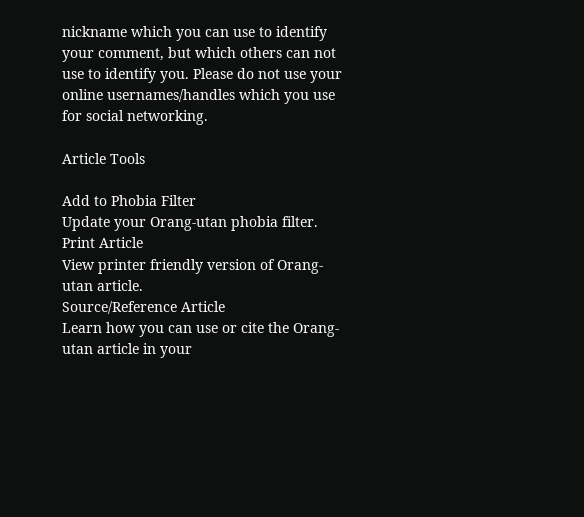nickname which you can use to identify your comment, but which others can not use to identify you. Please do not use your online usernames/handles which you use for social networking.

Article Tools

Add to Phobia Filter
Update your Orang-utan phobia filter.
Print Article
View printer friendly version of Orang-utan article.
Source/Reference Article
Learn how you can use or cite the Orang-utan article in your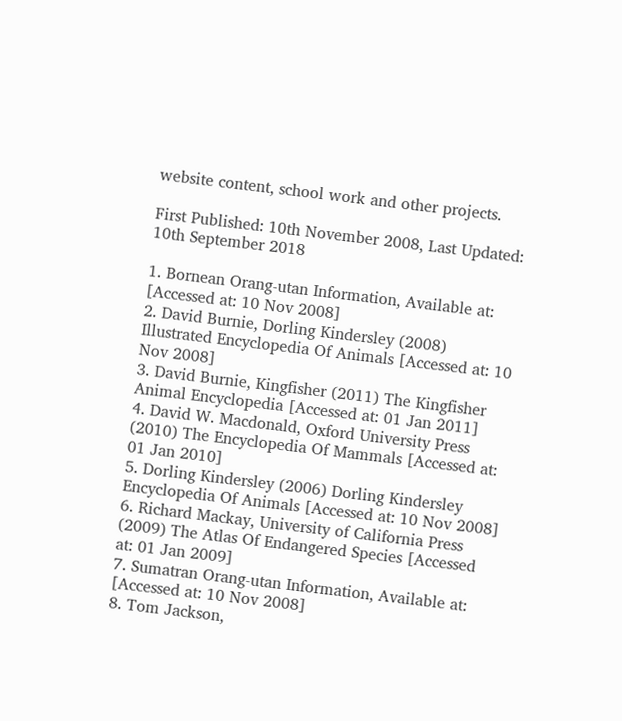website content, school work and other projects.

First Published: 10th November 2008, Last Updated: 10th September 2018

1. Bornean Orang-utan Information, Available at: [Accessed at: 10 Nov 2008]
2. David Burnie, Dorling Kindersley (2008) Illustrated Encyclopedia Of Animals [Accessed at: 10 Nov 2008]
3. David Burnie, Kingfisher (2011) The Kingfisher Animal Encyclopedia [Accessed at: 01 Jan 2011]
4. David W. Macdonald, Oxford University Press (2010) The Encyclopedia Of Mammals [Accessed at: 01 Jan 2010]
5. Dorling Kindersley (2006) Dorling Kindersley Encyclopedia Of Animals [Accessed at: 10 Nov 2008]
6. Richard Mackay, University of California Press (2009) The Atlas Of Endangered Species [Accessed at: 01 Jan 2009]
7. Sumatran Orang-utan Information, Available at: [Accessed at: 10 Nov 2008]
8. Tom Jackson,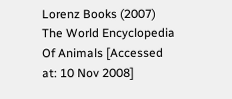Lorenz Books (2007) The World Encyclopedia Of Animals [Accessed at: 10 Nov 2008]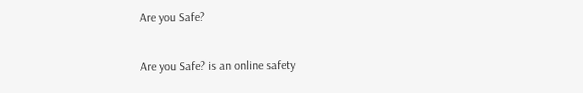Are you Safe?

Are you Safe? is an online safety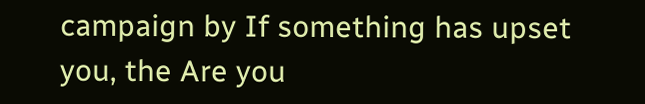campaign by If something has upset you, the Are you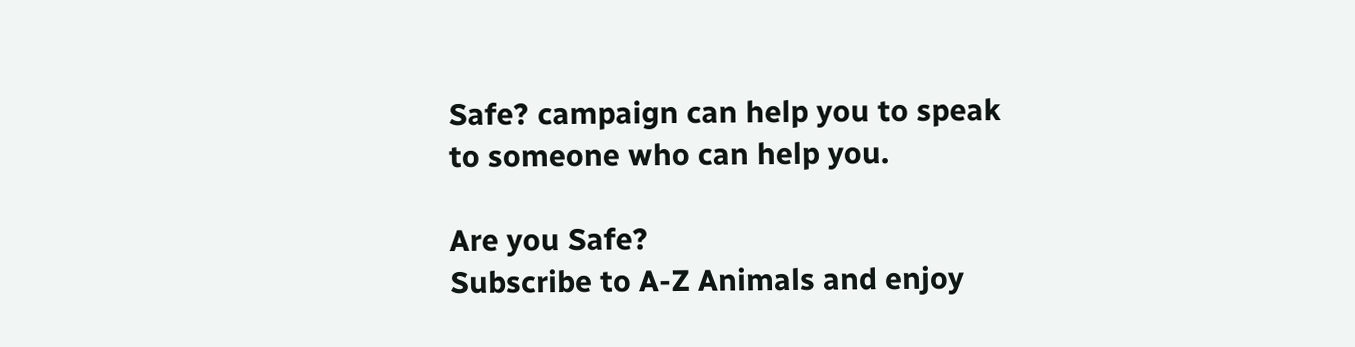Safe? campaign can help you to speak to someone who can help you.

Are you Safe?
Subscribe to A-Z Animals and enjoy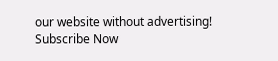our website without advertising! Subscribe Now